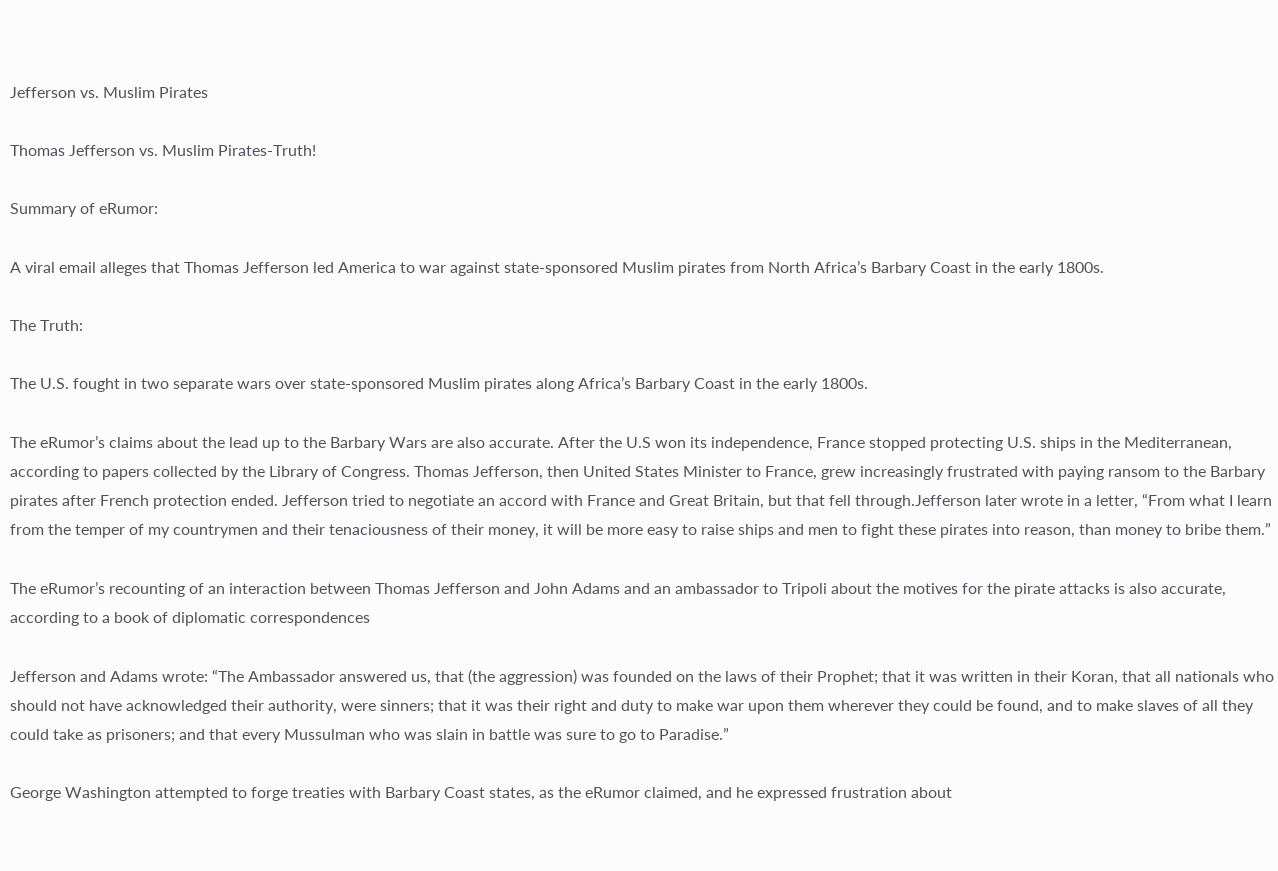Jefferson vs. Muslim Pirates

Thomas Jefferson vs. Muslim Pirates-Truth!

Summary of eRumor:

A viral email alleges that Thomas Jefferson led America to war against state-sponsored Muslim pirates from North Africa’s Barbary Coast in the early 1800s.

The Truth:

The U.S. fought in two separate wars over state-sponsored Muslim pirates along Africa’s Barbary Coast in the early 1800s.

The eRumor’s claims about the lead up to the Barbary Wars are also accurate. After the U.S won its independence, France stopped protecting U.S. ships in the Mediterranean, according to papers collected by the Library of Congress. Thomas Jefferson, then United States Minister to France, grew increasingly frustrated with paying ransom to the Barbary pirates after French protection ended. Jefferson tried to negotiate an accord with France and Great Britain, but that fell through.Jefferson later wrote in a letter, “From what I learn from the temper of my countrymen and their tenaciousness of their money, it will be more easy to raise ships and men to fight these pirates into reason, than money to bribe them.”

The eRumor’s recounting of an interaction between Thomas Jefferson and John Adams and an ambassador to Tripoli about the motives for the pirate attacks is also accurate, according to a book of diplomatic correspondences

Jefferson and Adams wrote: “The Ambassador answered us, that (the aggression) was founded on the laws of their Prophet; that it was written in their Koran, that all nationals who should not have acknowledged their authority, were sinners; that it was their right and duty to make war upon them wherever they could be found, and to make slaves of all they could take as prisoners; and that every Mussulman who was slain in battle was sure to go to Paradise.”

George Washington attempted to forge treaties with Barbary Coast states, as the eRumor claimed, and he expressed frustration about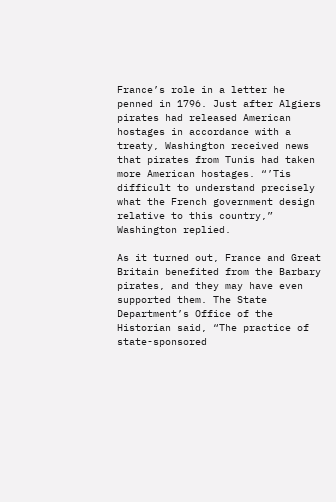France’s role in a letter he penned in 1796. Just after Algiers pirates had released American hostages in accordance with a treaty, Washington received news that pirates from Tunis had taken more American hostages. “’Tis difficult to understand precisely what the French government design relative to this country,” Washington replied.

As it turned out, France and Great Britain benefited from the Barbary pirates, and they may have even supported them. The State Department’s Office of the Historian said, “The practice of state-sponsored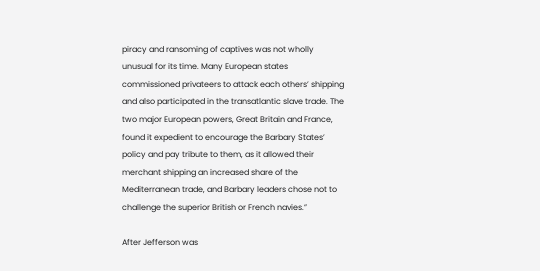piracy and ransoming of captives was not wholly unusual for its time. Many European states commissioned privateers to attack each others’ shipping and also participated in the transatlantic slave trade. The two major European powers, Great Britain and France, found it expedient to encourage the Barbary States’ policy and pay tribute to them, as it allowed their merchant shipping an increased share of the Mediterranean trade, and Barbary leaders chose not to challenge the superior British or French navies.”

After Jefferson was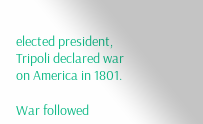elected president, Tripoli declared war on America in 1801.

War followed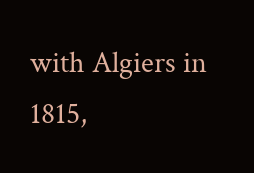with Algiers in 1815,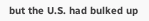but the U.S. had bulked up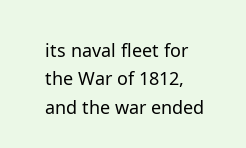its naval fleet for the War of 1812, and the war ended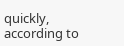quickly, according to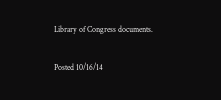Library of Congress documents.

Posted 10/16/14